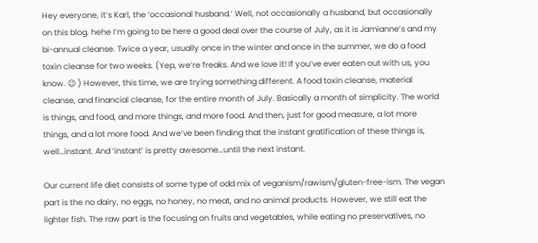Hey everyone, it’s Karl, the ‘occasional husband.’ Well, not occasionally a husband, but occasionally on this blog. hehe I’m going to be here a good deal over the course of July, as it is Jamianne’s and my bi-annual cleanse. Twice a year, usually once in the winter and once in the summer, we do a food toxin cleanse for two weeks. (Yep, we’re freaks. And we love it! If you’ve ever eaten out with us, you know. 😉 ) However, this time, we are trying something different. A food toxin cleanse, material cleanse, and financial cleanse, for the entire month of July. Basically a month of simplicity. The world is things, and food, and more things, and more food. And then, just for good measure, a lot more things, and a lot more food. And we’ve been finding that the instant gratification of these things is, well…instant. And ‘instant’ is pretty awesome…until the next instant.

Our current life diet consists of some type of odd mix of veganism/rawism/gluten-free-ism. The vegan part is the no dairy, no eggs, no honey, no meat, and no animal products. However, we still eat the lighter fish. The raw part is the focusing on fruits and vegetables, while eating no preservatives, no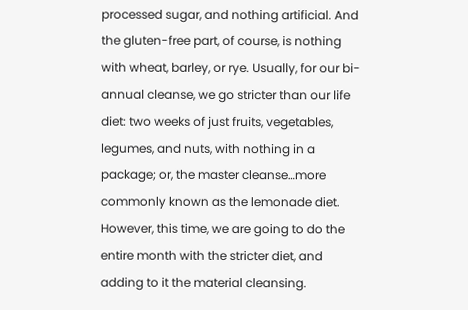processed sugar, and nothing artificial. And the gluten-free part, of course, is nothing with wheat, barley, or rye. Usually, for our bi-annual cleanse, we go stricter than our life diet: two weeks of just fruits, vegetables, legumes, and nuts, with nothing in a package; or, the master cleanse…more commonly known as the lemonade diet. However, this time, we are going to do the entire month with the stricter diet, and adding to it the material cleansing.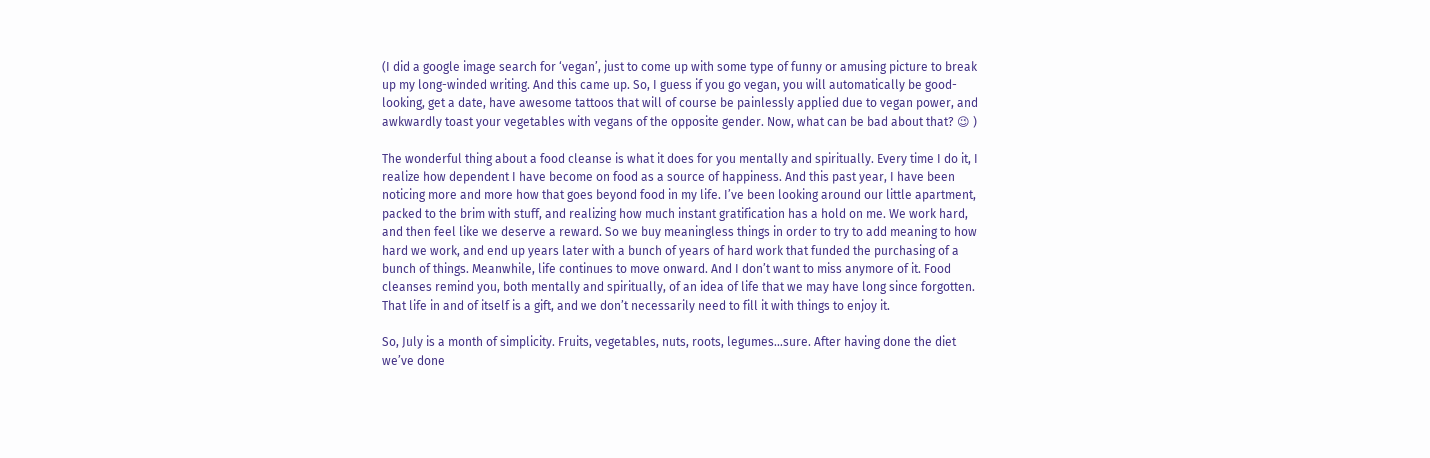(I did a google image search for ‘vegan’, just to come up with some type of funny or amusing picture to break up my long-winded writing. And this came up. So, I guess if you go vegan, you will automatically be good-looking, get a date, have awesome tattoos that will of course be painlessly applied due to vegan power, and awkwardly toast your vegetables with vegans of the opposite gender. Now, what can be bad about that? 😉 )

The wonderful thing about a food cleanse is what it does for you mentally and spiritually. Every time I do it, I realize how dependent I have become on food as a source of happiness. And this past year, I have been noticing more and more how that goes beyond food in my life. I’ve been looking around our little apartment, packed to the brim with stuff, and realizing how much instant gratification has a hold on me. We work hard, and then feel like we deserve a reward. So we buy meaningless things in order to try to add meaning to how hard we work, and end up years later with a bunch of years of hard work that funded the purchasing of a bunch of things. Meanwhile, life continues to move onward. And I don’t want to miss anymore of it. Food cleanses remind you, both mentally and spiritually, of an idea of life that we may have long since forgotten. That life in and of itself is a gift, and we don’t necessarily need to fill it with things to enjoy it.

So, July is a month of simplicity. Fruits, vegetables, nuts, roots, legumes…sure. After having done the diet we’ve done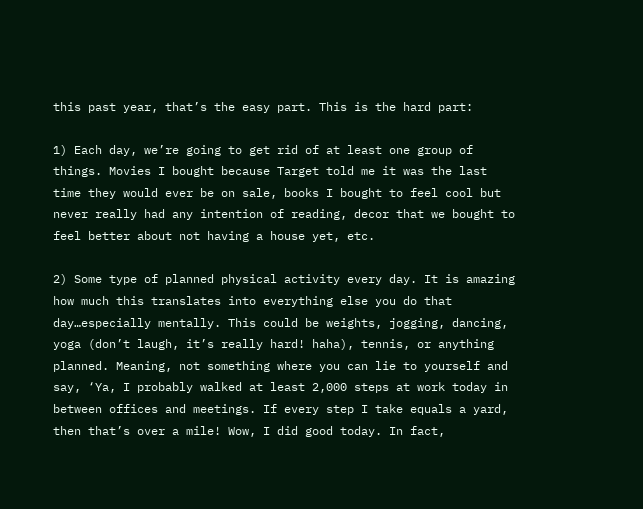this past year, that’s the easy part. This is the hard part:

1) Each day, we’re going to get rid of at least one group of things. Movies I bought because Target told me it was the last time they would ever be on sale, books I bought to feel cool but never really had any intention of reading, decor that we bought to feel better about not having a house yet, etc.

2) Some type of planned physical activity every day. It is amazing how much this translates into everything else you do that day…especially mentally. This could be weights, jogging, dancing, yoga (don’t laugh, it’s really hard! haha), tennis, or anything planned. Meaning, not something where you can lie to yourself and say, ‘Ya, I probably walked at least 2,000 steps at work today in between offices and meetings. If every step I take equals a yard, then that’s over a mile! Wow, I did good today. In fact,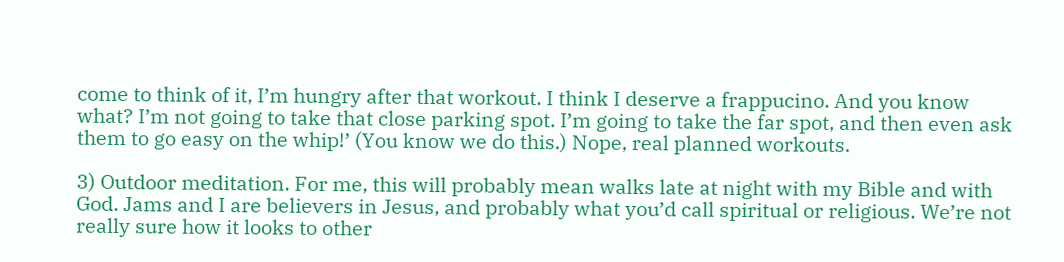come to think of it, I’m hungry after that workout. I think I deserve a frappucino. And you know what? I’m not going to take that close parking spot. I’m going to take the far spot, and then even ask them to go easy on the whip!’ (You know we do this.) Nope, real planned workouts.

3) Outdoor meditation. For me, this will probably mean walks late at night with my Bible and with God. Jams and I are believers in Jesus, and probably what you’d call spiritual or religious. We’re not really sure how it looks to other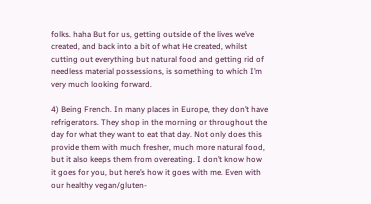folks. haha But for us, getting outside of the lives we’ve created, and back into a bit of what He created, whilst cutting out everything but natural food and getting rid of needless material possessions, is something to which I’m very much looking forward.

4) Being French. In many places in Europe, they don’t have refrigerators. They shop in the morning or throughout the day for what they want to eat that day. Not only does this provide them with much fresher, much more natural food, but it also keeps them from overeating. I don’t know how it goes for you, but here’s how it goes with me. Even with our healthy vegan/gluten-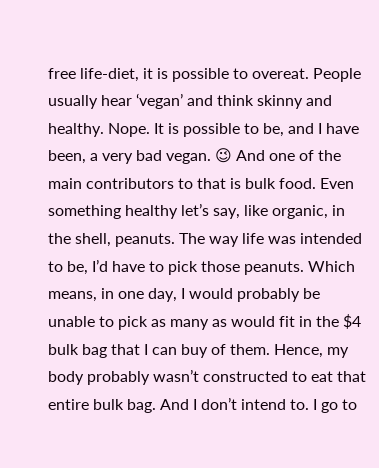free life-diet, it is possible to overeat. People usually hear ‘vegan’ and think skinny and healthy. Nope. It is possible to be, and I have been, a very bad vegan. 😉 And one of the main contributors to that is bulk food. Even something healthy let’s say, like organic, in the shell, peanuts. The way life was intended to be, I’d have to pick those peanuts. Which means, in one day, I would probably be unable to pick as many as would fit in the $4 bulk bag that I can buy of them. Hence, my body probably wasn’t constructed to eat that entire bulk bag. And I don’t intend to. I go to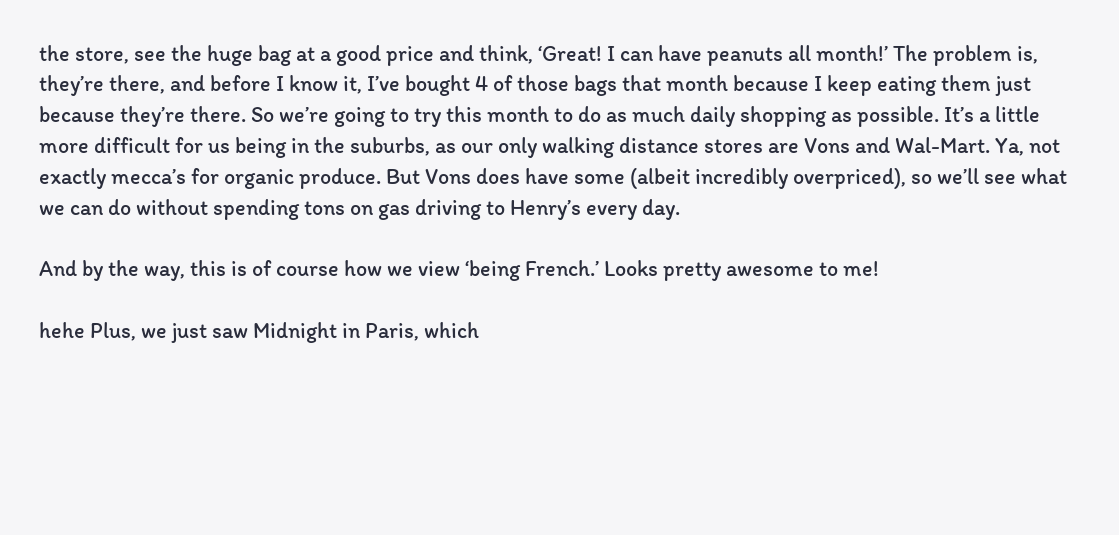the store, see the huge bag at a good price and think, ‘Great! I can have peanuts all month!’ The problem is, they’re there, and before I know it, I’ve bought 4 of those bags that month because I keep eating them just because they’re there. So we’re going to try this month to do as much daily shopping as possible. It’s a little more difficult for us being in the suburbs, as our only walking distance stores are Vons and Wal-Mart. Ya, not exactly mecca’s for organic produce. But Vons does have some (albeit incredibly overpriced), so we’ll see what we can do without spending tons on gas driving to Henry’s every day.

And by the way, this is of course how we view ‘being French.’ Looks pretty awesome to me!

hehe Plus, we just saw Midnight in Paris, which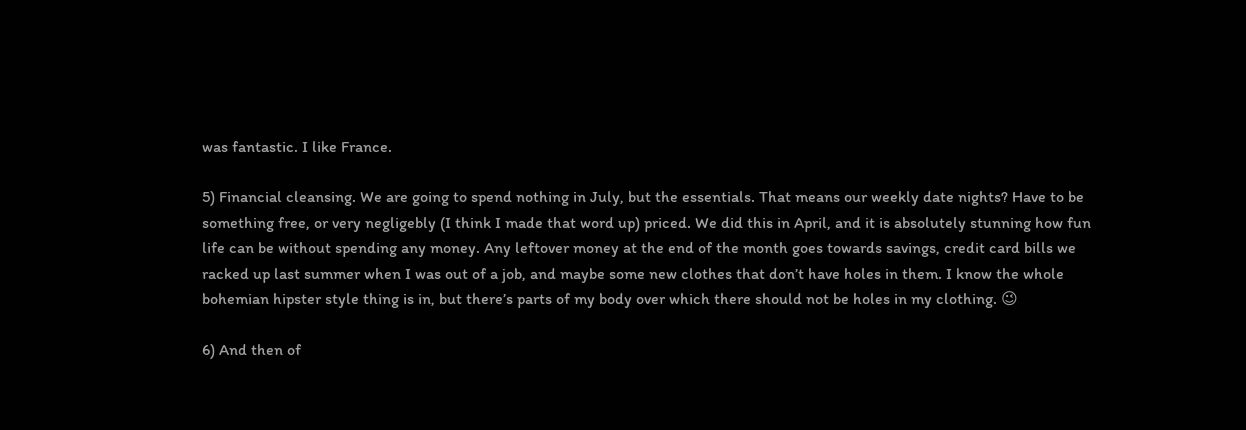was fantastic. I like France.

5) Financial cleansing. We are going to spend nothing in July, but the essentials. That means our weekly date nights? Have to be something free, or very negligebly (I think I made that word up) priced. We did this in April, and it is absolutely stunning how fun life can be without spending any money. Any leftover money at the end of the month goes towards savings, credit card bills we racked up last summer when I was out of a job, and maybe some new clothes that don’t have holes in them. I know the whole bohemian hipster style thing is in, but there’s parts of my body over which there should not be holes in my clothing. 😉

6) And then of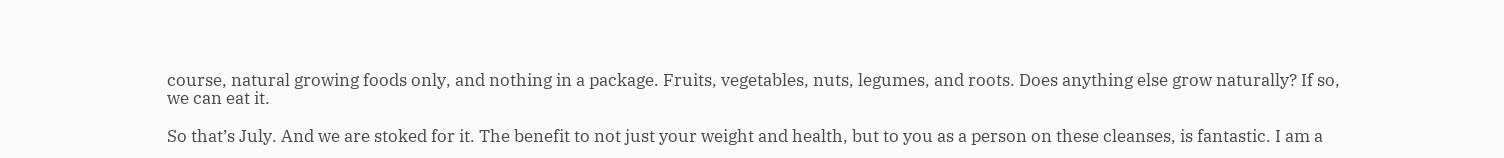course, natural growing foods only, and nothing in a package. Fruits, vegetables, nuts, legumes, and roots. Does anything else grow naturally? If so, we can eat it.

So that’s July. And we are stoked for it. The benefit to not just your weight and health, but to you as a person on these cleanses, is fantastic. I am a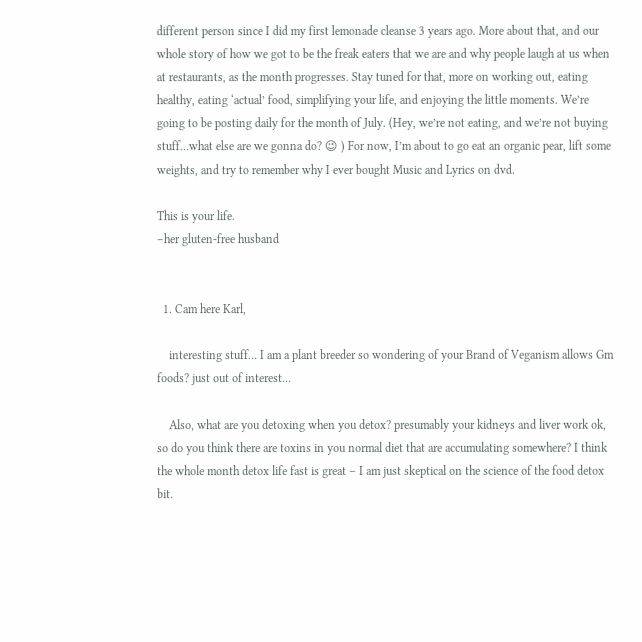different person since I did my first lemonade cleanse 3 years ago. More about that, and our whole story of how we got to be the freak eaters that we are and why people laugh at us when at restaurants, as the month progresses. Stay tuned for that, more on working out, eating healthy, eating ‘actual’ food, simplifying your life, and enjoying the little moments. We’re going to be posting daily for the month of July. (Hey, we’re not eating, and we’re not buying stuff…what else are we gonna do? 😉 ) For now, I’m about to go eat an organic pear, lift some weights, and try to remember why I ever bought Music and Lyrics on dvd.

This is your life.
–her gluten-free husband


  1. Cam here Karl,

    interesting stuff… I am a plant breeder so wondering of your Brand of Veganism allows Gm foods? just out of interest…

    Also, what are you detoxing when you detox? presumably your kidneys and liver work ok, so do you think there are toxins in you normal diet that are accumulating somewhere? I think the whole month detox life fast is great – I am just skeptical on the science of the food detox bit.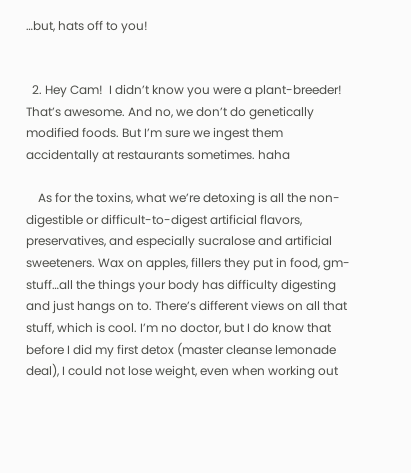…but, hats off to you!


  2. Hey Cam!  I didn’t know you were a plant-breeder! That’s awesome. And no, we don’t do genetically modified foods. But I’m sure we ingest them accidentally at restaurants sometimes. haha

    As for the toxins, what we’re detoxing is all the non-digestible or difficult-to-digest artificial flavors, preservatives, and especially sucralose and artificial sweeteners. Wax on apples, fillers they put in food, gm-stuff…all the things your body has difficulty digesting and just hangs on to. There’s different views on all that stuff, which is cool. I’m no doctor, but I do know that before I did my first detox (master cleanse lemonade deal), I could not lose weight, even when working out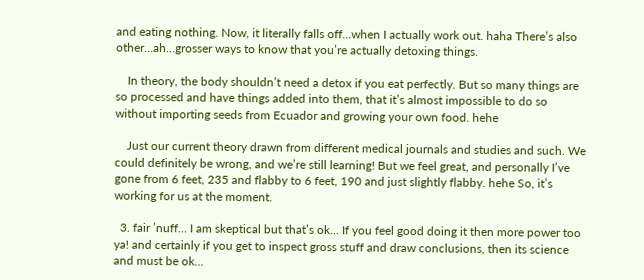and eating nothing. Now, it literally falls off…when I actually work out. haha There’s also other…ah…grosser ways to know that you’re actually detoxing things.

    In theory, the body shouldn’t need a detox if you eat perfectly. But so many things are so processed and have things added into them, that it’s almost impossible to do so without importing seeds from Ecuador and growing your own food. hehe

    Just our current theory drawn from different medical journals and studies and such. We could definitely be wrong, and we’re still learning! But we feel great, and personally I’ve gone from 6 feet, 235 and flabby to 6 feet, 190 and just slightly flabby. hehe So, it’s working for us at the moment.

  3. fair ’nuff… I am skeptical but that’s ok… If you feel good doing it then more power too ya! and certainly if you get to inspect gross stuff and draw conclusions, then its science and must be ok…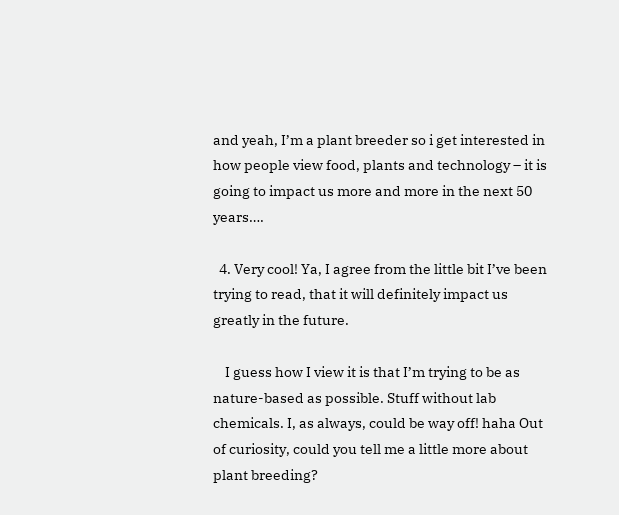and yeah, I’m a plant breeder so i get interested in how people view food, plants and technology – it is going to impact us more and more in the next 50 years….

  4. Very cool! Ya, I agree from the little bit I’ve been trying to read, that it will definitely impact us greatly in the future.

    I guess how I view it is that I’m trying to be as nature-based as possible. Stuff without lab chemicals. I, as always, could be way off! haha Out of curiosity, could you tell me a little more about plant breeding?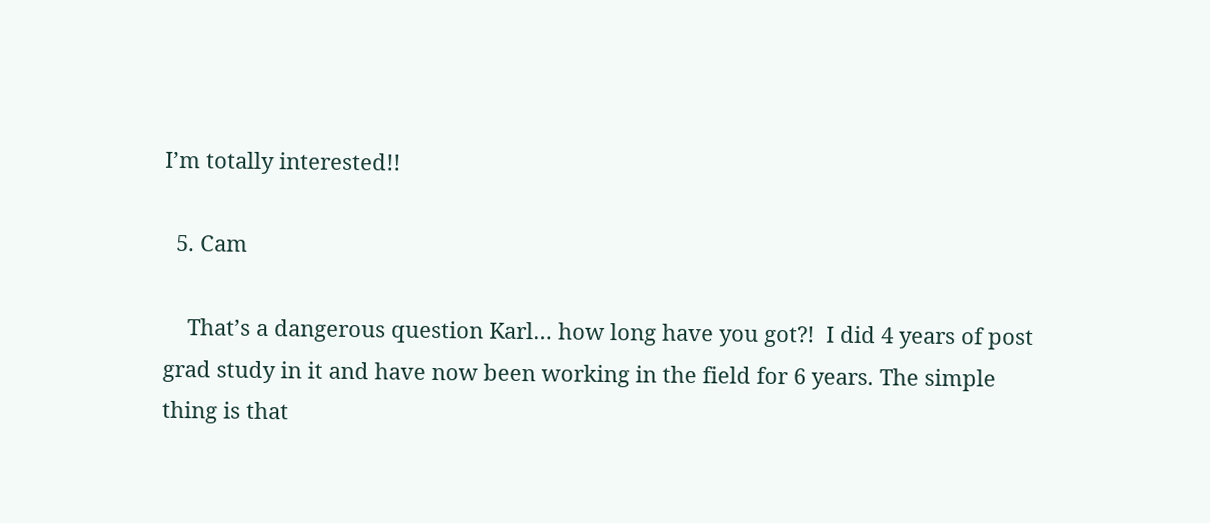I’m totally interested!!

  5. Cam

    That’s a dangerous question Karl… how long have you got?!  I did 4 years of post grad study in it and have now been working in the field for 6 years. The simple thing is that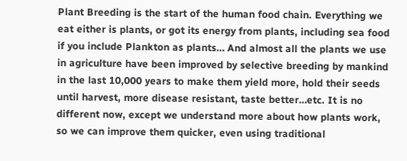Plant Breeding is the start of the human food chain. Everything we eat either is plants, or got its energy from plants, including sea food if you include Plankton as plants… And almost all the plants we use in agriculture have been improved by selective breeding by mankind in the last 10,000 years to make them yield more, hold their seeds until harvest, more disease resistant, taste better…etc. It is no different now, except we understand more about how plants work, so we can improve them quicker, even using traditional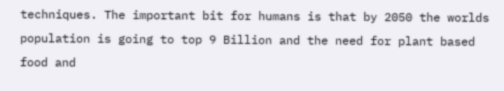techniques. The important bit for humans is that by 2050 the worlds population is going to top 9 Billion and the need for plant based food and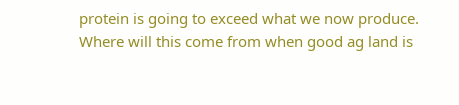protein is going to exceed what we now produce. Where will this come from when good ag land is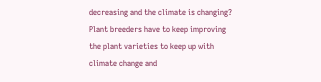decreasing and the climate is changing? Plant breeders have to keep improving the plant varieties to keep up with climate change and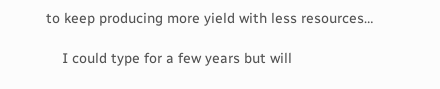to keep producing more yield with less resources…

    I could type for a few years but will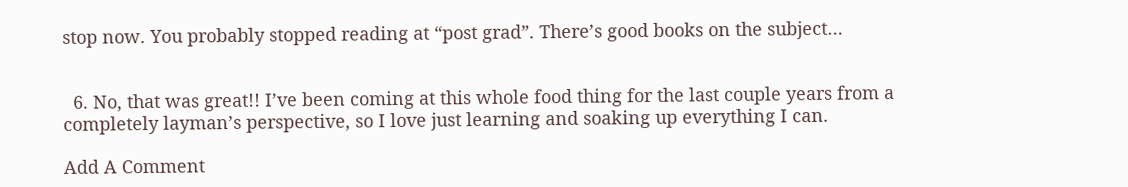stop now. You probably stopped reading at “post grad”. There’s good books on the subject…


  6. No, that was great!! I’ve been coming at this whole food thing for the last couple years from a completely layman’s perspective, so I love just learning and soaking up everything I can.

Add A Comment